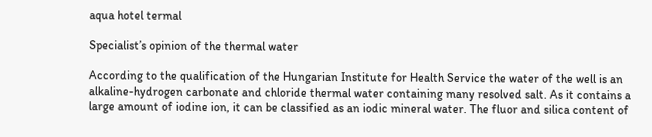aqua hotel termal

Specialist’s opinion of the thermal water

According to the qualification of the Hungarian Institute for Health Service the water of the well is an alkaline-hydrogen carbonate and chloride thermal water containing many resolved salt. As it contains a large amount of iodine ion, it can be classified as an iodic mineral water. The fluor and silica content of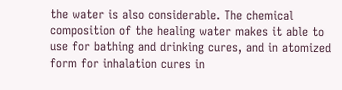the water is also considerable. The chemical composition of the healing water makes it able to use for bathing and drinking cures, and in atomized form for inhalation cures in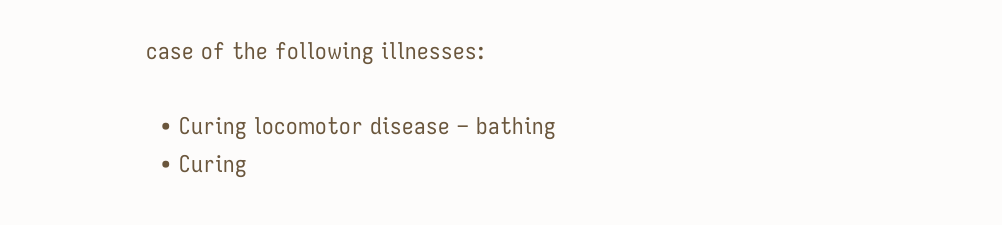case of the following illnesses:

  • Curing locomotor disease – bathing
  • Curing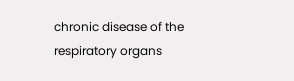chronic disease of the respiratory organs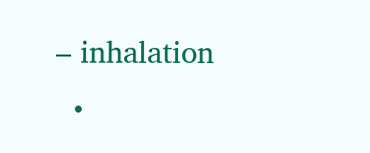– inhalation
  •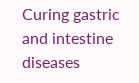Curing gastric and intestine diseases